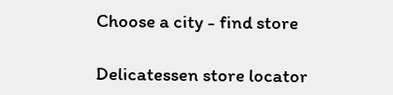Choose a city - find store

Delicatessen store locator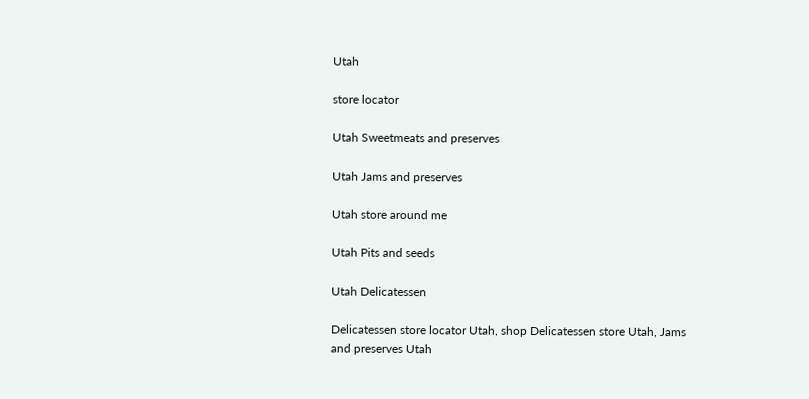Utah

store locator

Utah Sweetmeats and preserves

Utah Jams and preserves

Utah store around me

Utah Pits and seeds

Utah Delicatessen

Delicatessen store locator Utah, shop Delicatessen store Utah, Jams and preserves Utah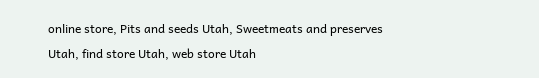online store, Pits and seeds Utah, Sweetmeats and preserves Utah, find store Utah, web store Utah